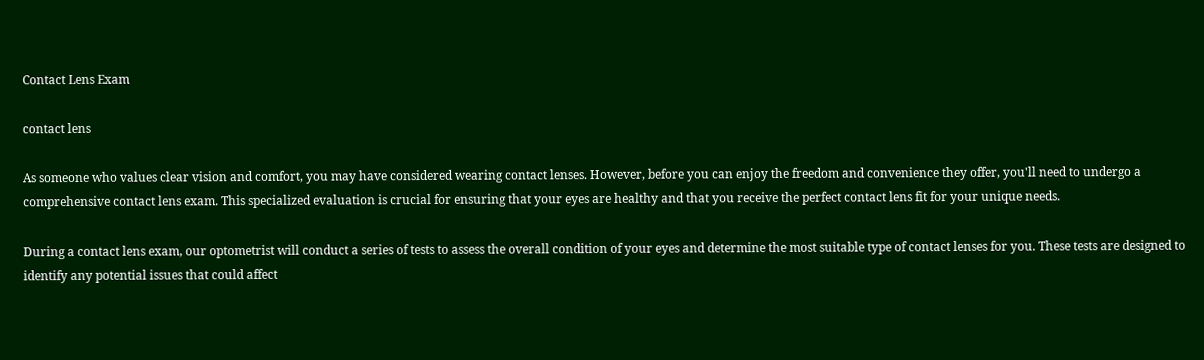Contact Lens Exam

contact lens

As someone who values clear vision and comfort, you may have considered wearing contact lenses. However, before you can enjoy the freedom and convenience they offer, you'll need to undergo a comprehensive contact lens exam. This specialized evaluation is crucial for ensuring that your eyes are healthy and that you receive the perfect contact lens fit for your unique needs.

During a contact lens exam, our optometrist will conduct a series of tests to assess the overall condition of your eyes and determine the most suitable type of contact lenses for you. These tests are designed to identify any potential issues that could affect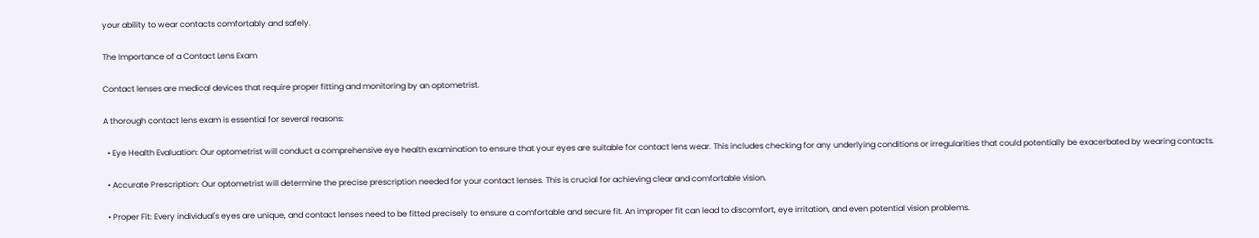your ability to wear contacts comfortably and safely.

The Importance of a Contact Lens Exam

Contact lenses are medical devices that require proper fitting and monitoring by an optometrist.

A thorough contact lens exam is essential for several reasons:

  • Eye Health Evaluation: Our optometrist will conduct a comprehensive eye health examination to ensure that your eyes are suitable for contact lens wear. This includes checking for any underlying conditions or irregularities that could potentially be exacerbated by wearing contacts.

  • Accurate Prescription: Our optometrist will determine the precise prescription needed for your contact lenses. This is crucial for achieving clear and comfortable vision.

  • Proper Fit: Every individual's eyes are unique, and contact lenses need to be fitted precisely to ensure a comfortable and secure fit. An improper fit can lead to discomfort, eye irritation, and even potential vision problems.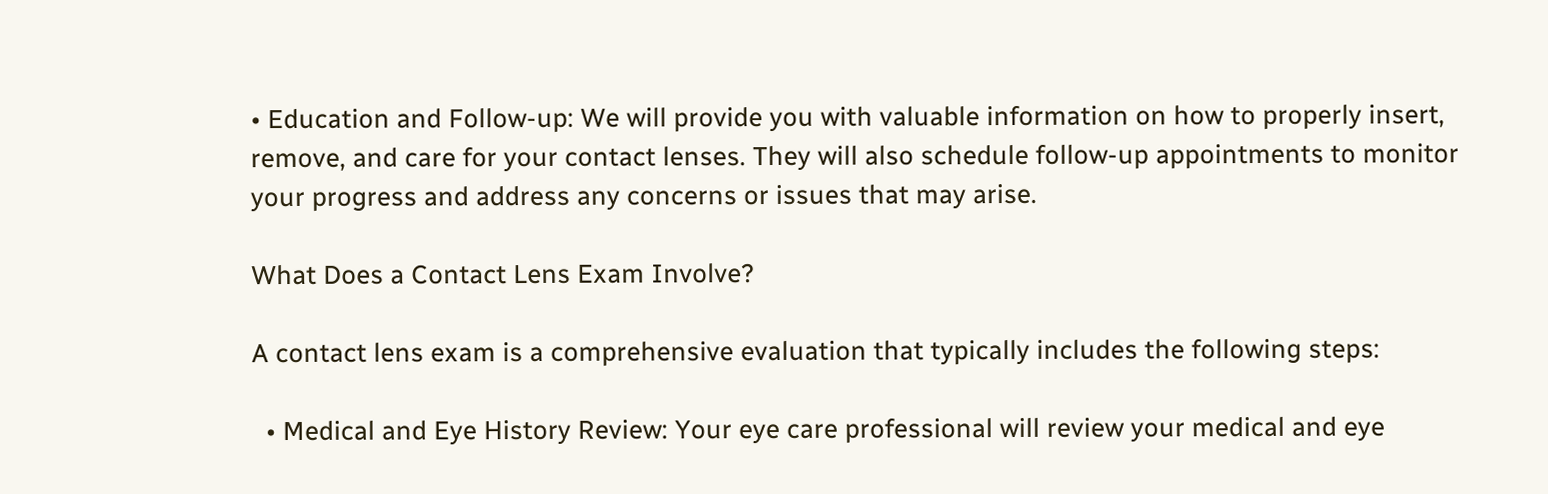• Education and Follow-up: We will provide you with valuable information on how to properly insert, remove, and care for your contact lenses. They will also schedule follow-up appointments to monitor your progress and address any concerns or issues that may arise.

What Does a Contact Lens Exam Involve?

A contact lens exam is a comprehensive evaluation that typically includes the following steps:

  • Medical and Eye History Review: Your eye care professional will review your medical and eye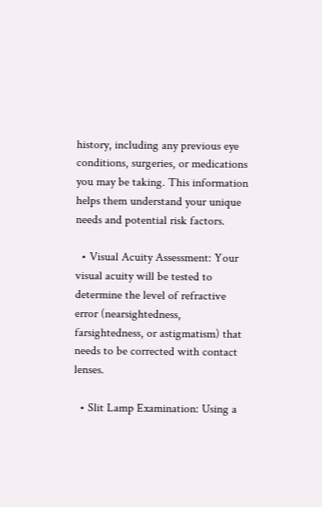history, including any previous eye conditions, surgeries, or medications you may be taking. This information helps them understand your unique needs and potential risk factors.

  • Visual Acuity Assessment: Your visual acuity will be tested to determine the level of refractive error (nearsightedness, farsightedness, or astigmatism) that needs to be corrected with contact lenses.

  • Slit Lamp Examination: Using a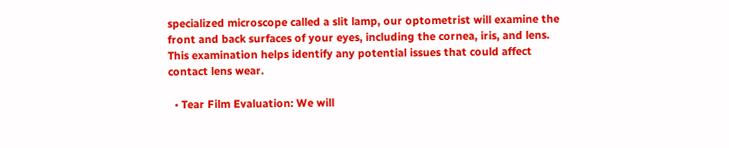specialized microscope called a slit lamp, our optometrist will examine the front and back surfaces of your eyes, including the cornea, iris, and lens. This examination helps identify any potential issues that could affect contact lens wear.

  • Tear Film Evaluation: We will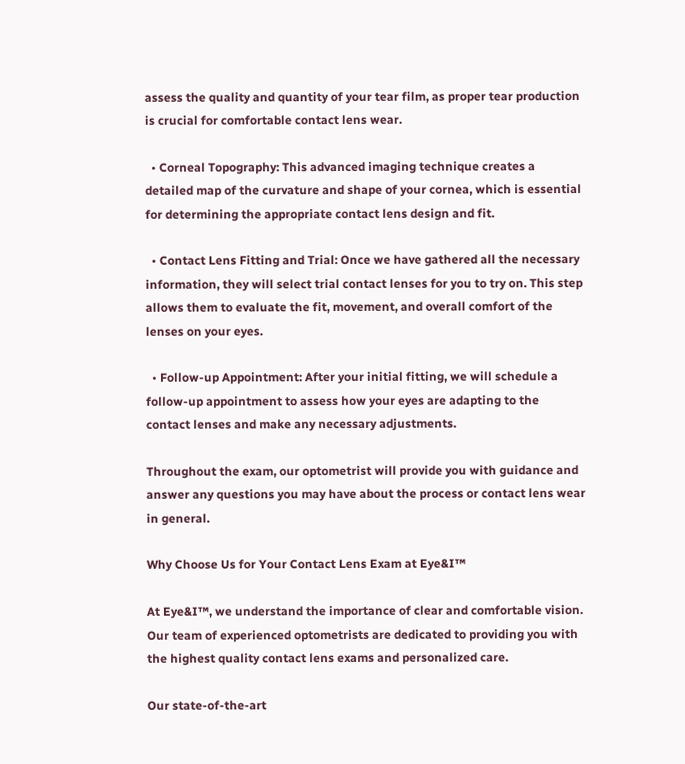assess the quality and quantity of your tear film, as proper tear production is crucial for comfortable contact lens wear.

  • Corneal Topography: This advanced imaging technique creates a detailed map of the curvature and shape of your cornea, which is essential for determining the appropriate contact lens design and fit.

  • Contact Lens Fitting and Trial: Once we have gathered all the necessary information, they will select trial contact lenses for you to try on. This step allows them to evaluate the fit, movement, and overall comfort of the lenses on your eyes.

  • Follow-up Appointment: After your initial fitting, we will schedule a follow-up appointment to assess how your eyes are adapting to the contact lenses and make any necessary adjustments.

Throughout the exam, our optometrist will provide you with guidance and answer any questions you may have about the process or contact lens wear in general.

Why Choose Us for Your Contact Lens Exam at Eye&I™

At Eye&I™, we understand the importance of clear and comfortable vision. Our team of experienced optometrists are dedicated to providing you with the highest quality contact lens exams and personalized care.

Our state-of-the-art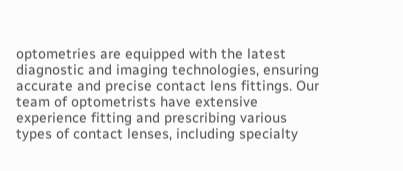optometries are equipped with the latest diagnostic and imaging technologies, ensuring accurate and precise contact lens fittings. Our team of optometrists have extensive experience fitting and prescribing various types of contact lenses, including specialty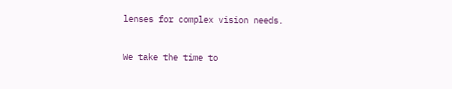lenses for complex vision needs.

We take the time to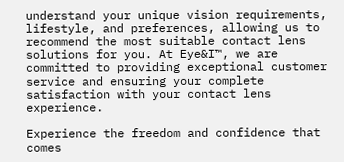understand your unique vision requirements, lifestyle, and preferences, allowing us to recommend the most suitable contact lens solutions for you. At Eye&I™, we are committed to providing exceptional customer service and ensuring your complete satisfaction with your contact lens experience.

Experience the freedom and confidence that comes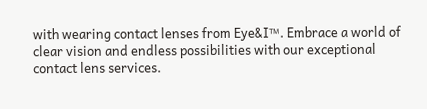with wearing contact lenses from Eye&I™. Embrace a world of clear vision and endless possibilities with our exceptional contact lens services.